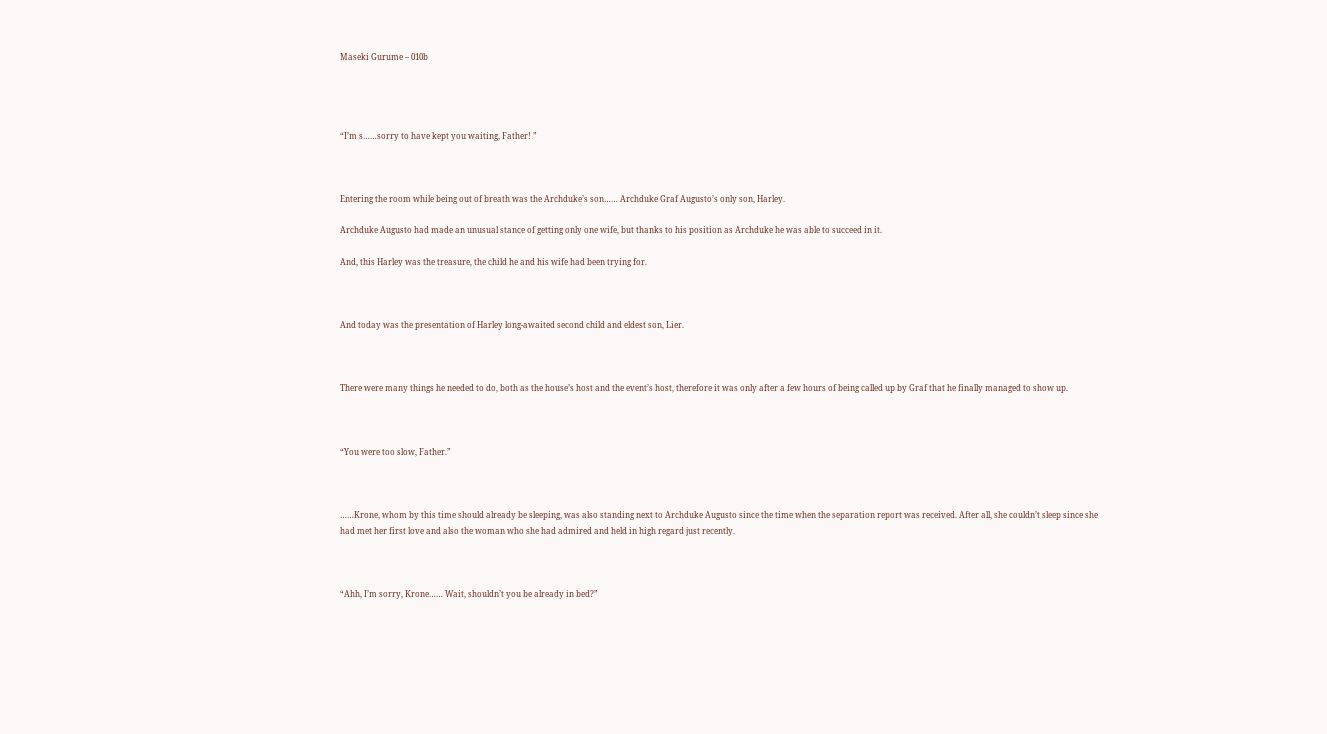Maseki Gurume – 010b




“I’m s……sorry to have kept you waiting, Father! ”



Entering the room while being out of breath was the Archduke’s son…… Archduke Graf Augusto’s only son, Harley.

Archduke Augusto had made an unusual stance of getting only one wife, but thanks to his position as Archduke he was able to succeed in it.

And, this Harley was the treasure, the child he and his wife had been trying for.



And today was the presentation of Harley long-awaited second child and eldest son, Lier.



There were many things he needed to do, both as the house’s host and the event’s host, therefore it was only after a few hours of being called up by Graf that he finally managed to show up.



“You were too slow, Father.”



……Krone, whom by this time should already be sleeping, was also standing next to Archduke Augusto since the time when the separation report was received. After all, she couldn’t sleep since she had met her first love and also the woman who she had admired and held in high regard just recently.



“Ahh, I’m sorry, Krone…… Wait, shouldn’t you be already in bed?”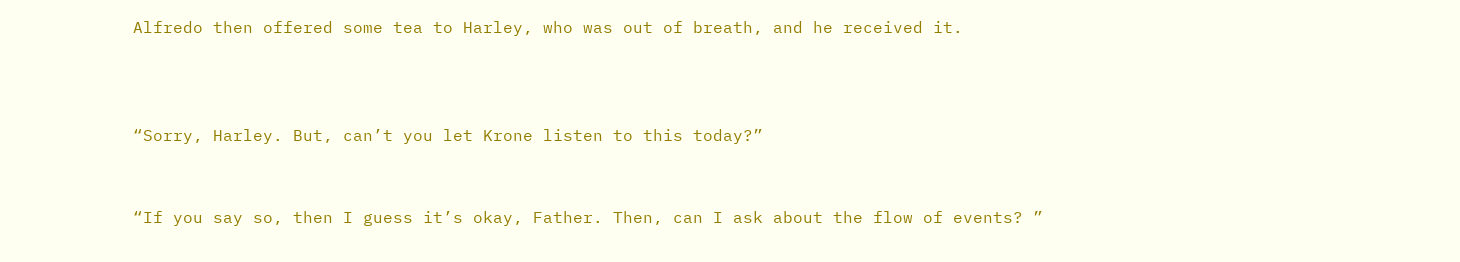Alfredo then offered some tea to Harley, who was out of breath, and he received it.



“Sorry, Harley. But, can’t you let Krone listen to this today?”


“If you say so, then I guess it’s okay, Father. Then, can I ask about the flow of events? ”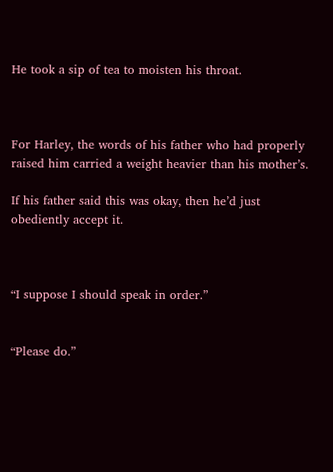He took a sip of tea to moisten his throat.



For Harley, the words of his father who had properly raised him carried a weight heavier than his mother’s.

If his father said this was okay, then he’d just obediently accept it.



“I suppose I should speak in order.”


“Please do.”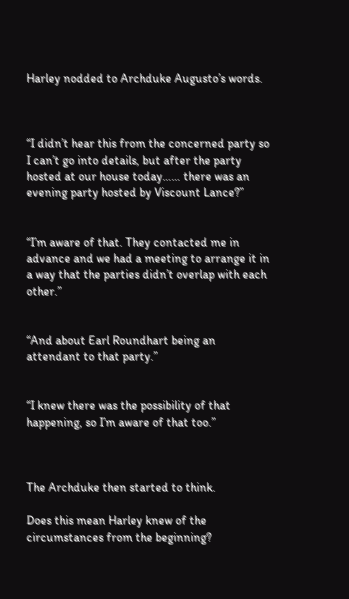Harley nodded to Archduke Augusto’s words.



“I didn’t hear this from the concerned party so I can’t go into details, but after the party hosted at our house today…… there was an evening party hosted by Viscount Lance?”


“I’m aware of that. They contacted me in advance and we had a meeting to arrange it in a way that the parties didn’t overlap with each other.”


“And about Earl Roundhart being an attendant to that party.”


“I knew there was the possibility of that happening, so I’m aware of that too.”



The Archduke then started to think.

Does this mean Harley knew of the circumstances from the beginning?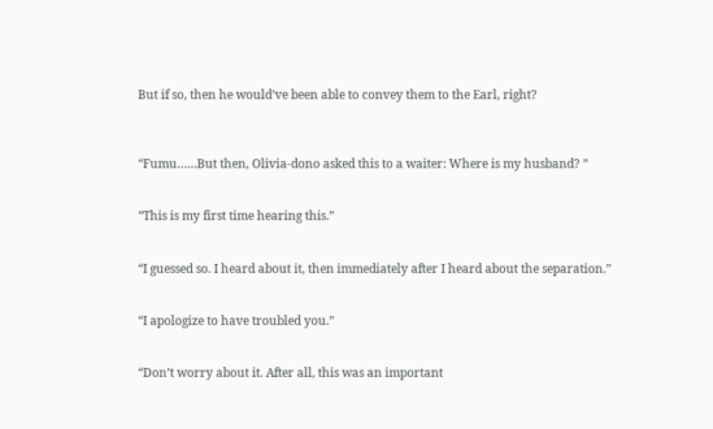But if so, then he would’ve been able to convey them to the Earl, right?



“Fumu……But then, Olivia-dono asked this to a waiter: Where is my husband? ”


“This is my first time hearing this.”


“I guessed so. I heard about it, then immediately after I heard about the separation.”


“I apologize to have troubled you.”


“Don’t worry about it. After all, this was an important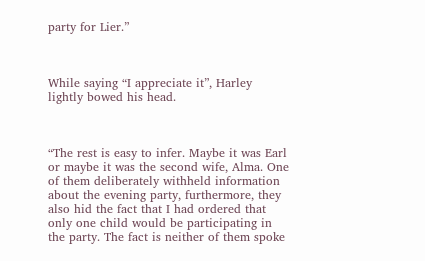party for Lier.”



While saying “I appreciate it”, Harley lightly bowed his head.



“The rest is easy to infer. Maybe it was Earl or maybe it was the second wife, Alma. One of them deliberately withheld information about the evening party, furthermore, they also hid the fact that I had ordered that only one child would be participating in the party. The fact is neither of them spoke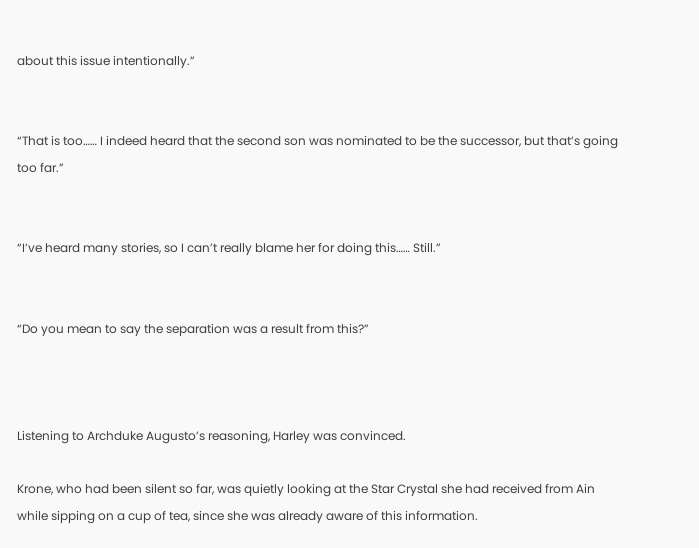about this issue intentionally.”


“That is too…… I indeed heard that the second son was nominated to be the successor, but that’s going too far.”


“I’ve heard many stories, so I can’t really blame her for doing this…… Still.”


“Do you mean to say the separation was a result from this?”



Listening to Archduke Augusto’s reasoning, Harley was convinced.

Krone, who had been silent so far, was quietly looking at the Star Crystal she had received from Ain while sipping on a cup of tea, since she was already aware of this information.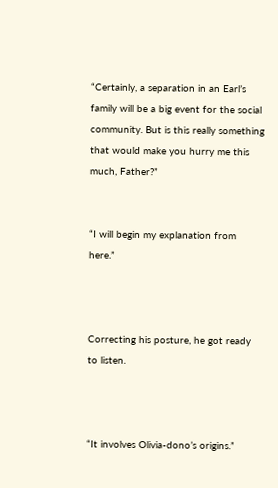“Certainly, a separation in an Earl’s family will be a big event for the social community. But is this really something that would make you hurry me this much, Father?”


“I will begin my explanation from here.”



Correcting his posture, he got ready to listen.



“It involves Olivia-dono’s origins.”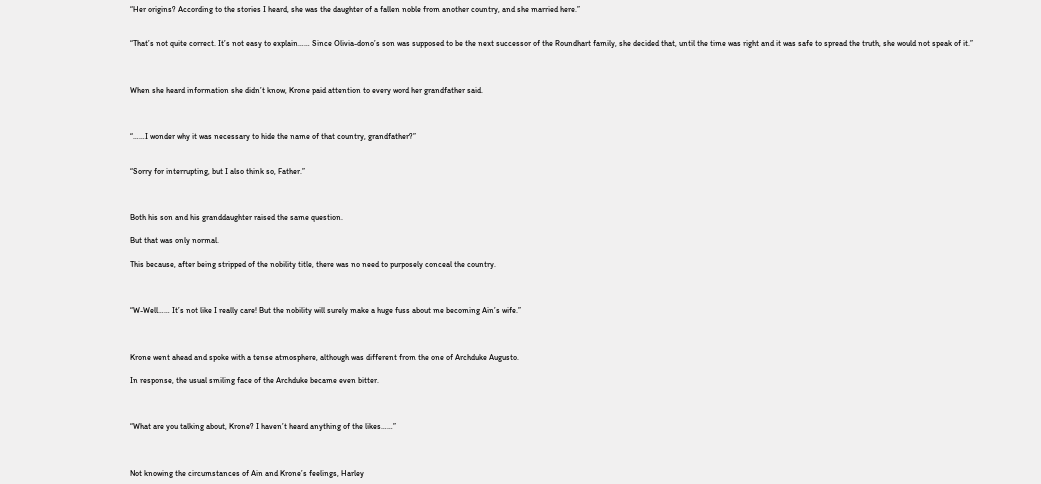“Her origins? According to the stories I heard, she was the daughter of a fallen noble from another country, and she married here.”


“That’s not quite correct. It’s not easy to explain…… Since Olivia-dono’s son was supposed to be the next successor of the Roundhart family, she decided that, until the time was right and it was safe to spread the truth, she would not speak of it.”



When she heard information she didn’t know, Krone paid attention to every word her grandfather said.



“……I wonder why it was necessary to hide the name of that country, grandfather?”


“Sorry for interrupting, but I also think so, Father.”



Both his son and his granddaughter raised the same question.

But that was only normal.

This because, after being stripped of the nobility title, there was no need to purposely conceal the country.



“W-Well…… It’s not like I really care! But the nobility will surely make a huge fuss about me becoming Ain’s wife.”



Krone went ahead and spoke with a tense atmosphere, although was different from the one of Archduke Augusto.

In response, the usual smiling face of the Archduke became even bitter.



“What are you talking about, Krone? I haven’t heard anything of the likes……”



Not knowing the circumstances of Ain and Krone’s feelings, Harley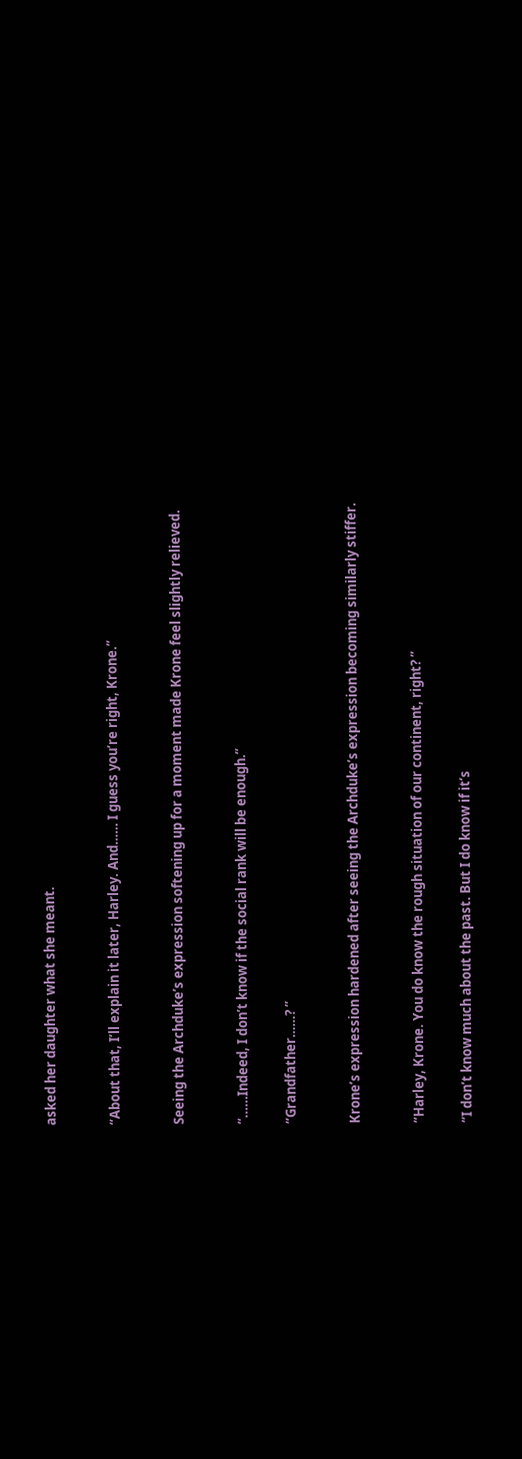asked her daughter what she meant.



“About that, I’ll explain it later, Harley. And…… I guess you’re right, Krone.”



Seeing the Archduke’s expression softening up for a moment made Krone feel slightly relieved.



“……Indeed, I don’t know if the social rank will be enough.”


“Grandfather……? ”



Krone’s expression hardened after seeing the Archduke’s expression becoming similarly stiffer.



“Harley, Krone. You do know the rough situation of our continent, right? ”


“I don’t know much about the past. But I do know if it’s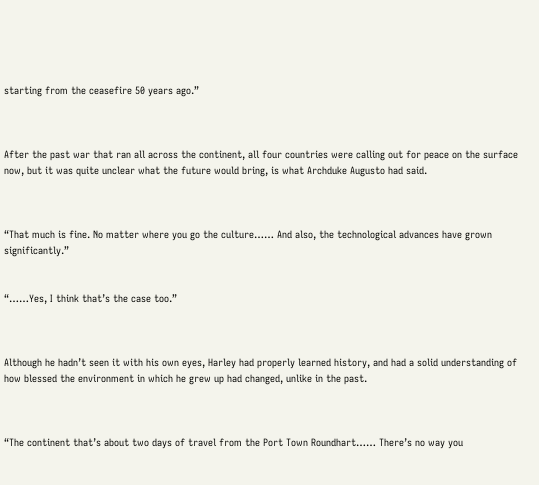starting from the ceasefire 50 years ago.”



After the past war that ran all across the continent, all four countries were calling out for peace on the surface now, but it was quite unclear what the future would bring, is what Archduke Augusto had said.



“That much is fine. No matter where you go the culture…… And also, the technological advances have grown significantly.”


“……Yes, I think that’s the case too.”



Although he hadn’t seen it with his own eyes, Harley had properly learned history, and had a solid understanding of how blessed the environment in which he grew up had changed, unlike in the past.



“The continent that’s about two days of travel from the Port Town Roundhart…… There’s no way you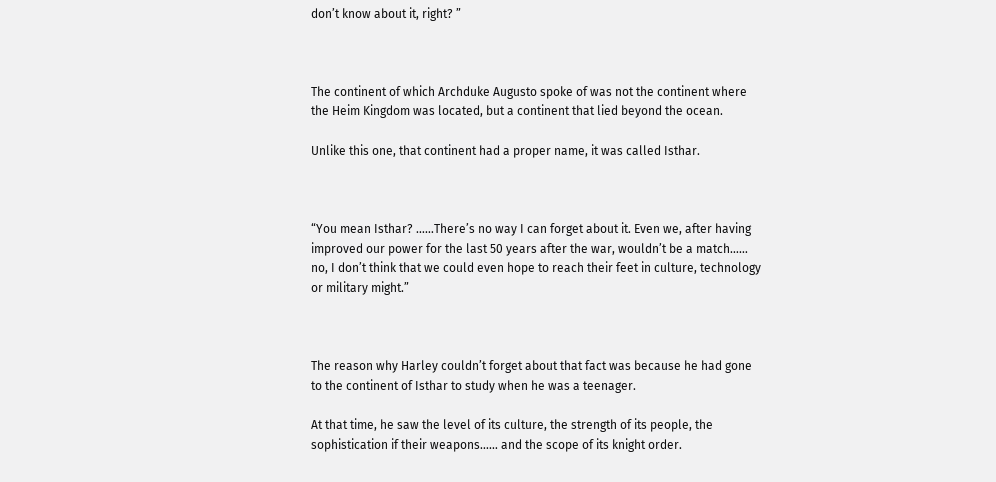don’t know about it, right? ”



The continent of which Archduke Augusto spoke of was not the continent where the Heim Kingdom was located, but a continent that lied beyond the ocean.

Unlike this one, that continent had a proper name, it was called Isthar.



“You mean Isthar? ……There’s no way I can forget about it. Even we, after having improved our power for the last 50 years after the war, wouldn’t be a match…… no, I don’t think that we could even hope to reach their feet in culture, technology or military might.”



The reason why Harley couldn’t forget about that fact was because he had gone to the continent of Isthar to study when he was a teenager.

At that time, he saw the level of its culture, the strength of its people, the sophistication if their weapons…… and the scope of its knight order.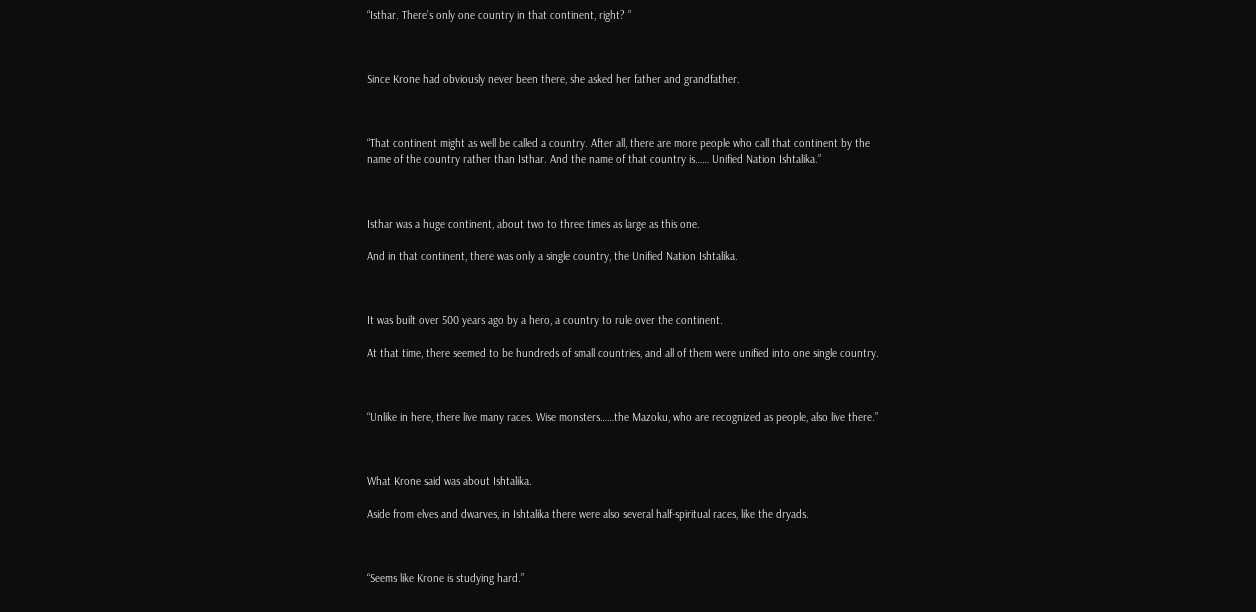“Isthar. There’s only one country in that continent, right? ”



Since Krone had obviously never been there, she asked her father and grandfather.



“That continent might as well be called a country. After all, there are more people who call that continent by the name of the country rather than Isthar. And the name of that country is…… Unified Nation Ishtalika.”



Isthar was a huge continent, about two to three times as large as this one.

And in that continent, there was only a single country, the Unified Nation Ishtalika.



It was built over 500 years ago by a hero, a country to rule over the continent.

At that time, there seemed to be hundreds of small countries, and all of them were unified into one single country.



“Unlike in here, there live many races. Wise monsters……the Mazoku, who are recognized as people, also live there.”



What Krone said was about Ishtalika.

Aside from elves and dwarves, in Ishtalika there were also several half-spiritual races, like the dryads.



“Seems like Krone is studying hard.”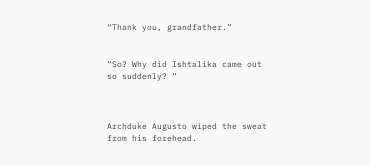“Thank you, grandfather.”


“So? Why did Ishtalika came out so suddenly? ”



Archduke Augusto wiped the sweat from his forehead.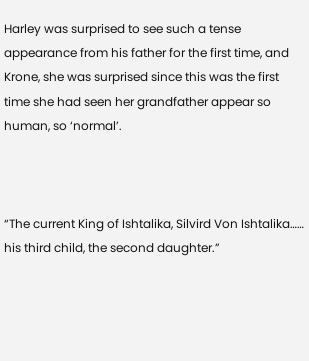Harley was surprised to see such a tense appearance from his father for the first time, and Krone, she was surprised since this was the first time she had seen her grandfather appear so human, so ‘normal’.



“The current King of Ishtalika, Silvird Von Ishtalika…… his third child, the second daughter.”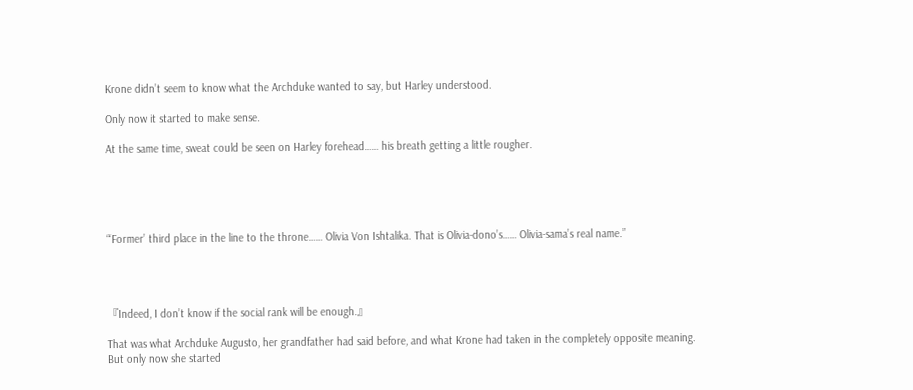Krone didn’t seem to know what the Archduke wanted to say, but Harley understood.

Only now it started to make sense.

At the same time, sweat could be seen on Harley forehead…… his breath getting a little rougher.





“‘Former’ third place in the line to the throne…… Olivia Von Ishtalika. That is Olivia-dono’s…… Olivia-sama’s real name.”




『Indeed, I don’t know if the social rank will be enough.』

That was what Archduke Augusto, her grandfather had said before, and what Krone had taken in the completely opposite meaning. But only now she started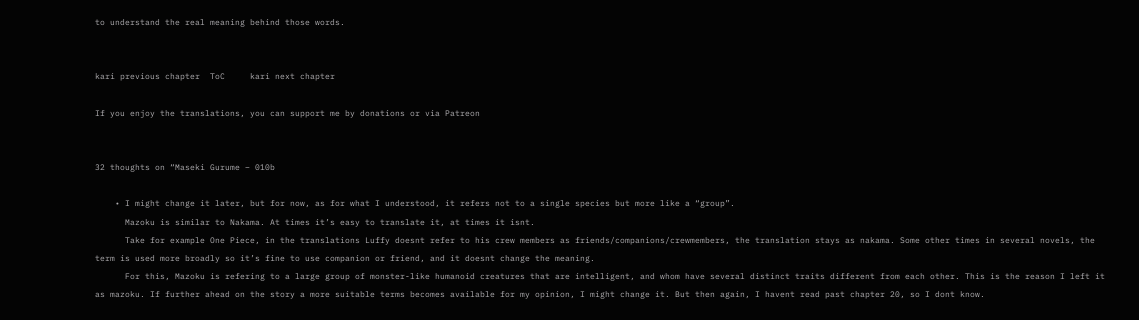to understand the real meaning behind those words.


kari previous chapter  ToC     kari next chapter

If you enjoy the translations, you can support me by donations or via Patreon


32 thoughts on “Maseki Gurume – 010b

    • I might change it later, but for now, as for what I understood, it refers not to a single species but more like a “group”.
      Mazoku is similar to Nakama. At times it’s easy to translate it, at times it isnt.
      Take for example One Piece, in the translations Luffy doesnt refer to his crew members as friends/companions/crewmembers, the translation stays as nakama. Some other times in several novels, the term is used more broadly so it’s fine to use companion or friend, and it doesnt change the meaning.
      For this, Mazoku is refering to a large group of monster-like humanoid creatures that are intelligent, and whom have several distinct traits different from each other. This is the reason I left it as mazoku. If further ahead on the story a more suitable terms becomes available for my opinion, I might change it. But then again, I havent read past chapter 20, so I dont know.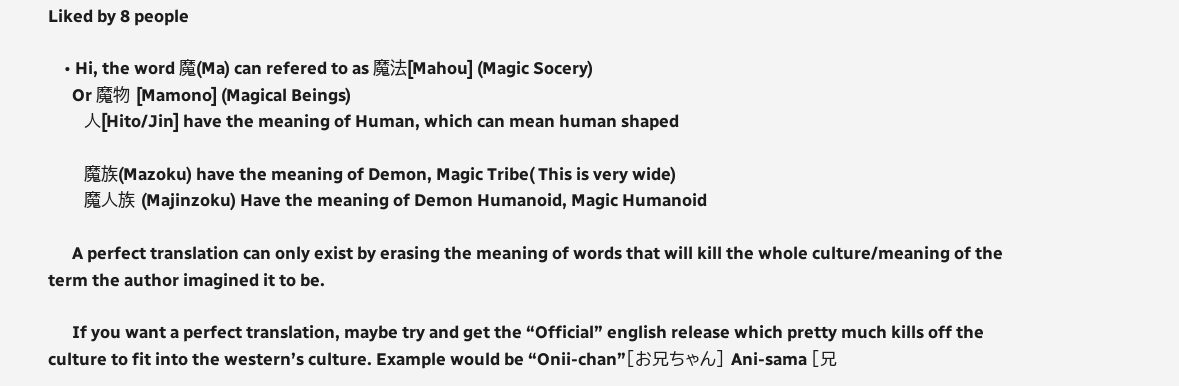Liked by 8 people

    • Hi, the word 魔(Ma) can refered to as 魔法[Mahou] (Magic Socery)
      Or 魔物 [Mamono] (Magical Beings)
      人[Hito/Jin] have the meaning of Human, which can mean human shaped

      魔族(Mazoku) have the meaning of Demon, Magic Tribe( This is very wide)
      魔人族 (Majinzoku) Have the meaning of Demon Humanoid, Magic Humanoid

      A perfect translation can only exist by erasing the meaning of words that will kill the whole culture/meaning of the term the author imagined it to be.

      If you want a perfect translation, maybe try and get the “Official” english release which pretty much kills off the culture to fit into the western’s culture. Example would be “Onii-chan”[お兄ちゃん] Ani-sama [兄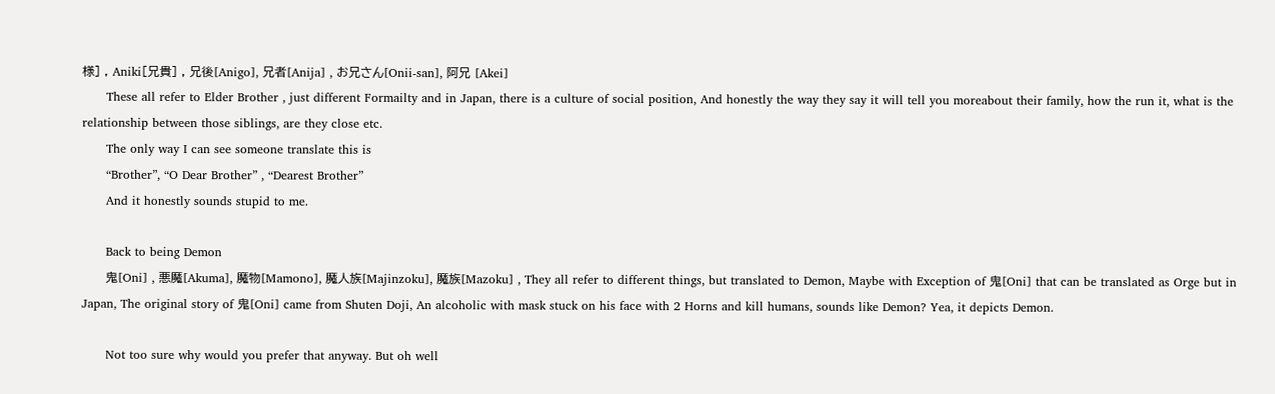様] , Aniki[兄貴] , 兄後[Anigo], 兄者[Anija] , お兄さん[Onii-san], 阿兄 [Akei]
      These all refer to Elder Brother , just different Formailty and in Japan, there is a culture of social position, And honestly the way they say it will tell you moreabout their family, how the run it, what is the relationship between those siblings, are they close etc.
      The only way I can see someone translate this is
      “Brother”, “O Dear Brother” , “Dearest Brother”
      And it honestly sounds stupid to me.

      Back to being Demon
      鬼[Oni] , 悪魔[Akuma], 魔物[Mamono], 魔人族[Majinzoku], 魔族[Mazoku] , They all refer to different things, but translated to Demon, Maybe with Exception of 鬼[Oni] that can be translated as Orge but in Japan, The original story of 鬼[Oni] came from Shuten Doji, An alcoholic with mask stuck on his face with 2 Horns and kill humans, sounds like Demon? Yea, it depicts Demon.

      Not too sure why would you prefer that anyway. But oh well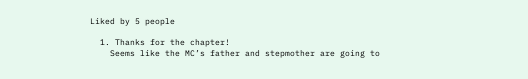Liked by 5 people

  1. Thanks for the chapter!
    Seems like the MC’s father and stepmother are going to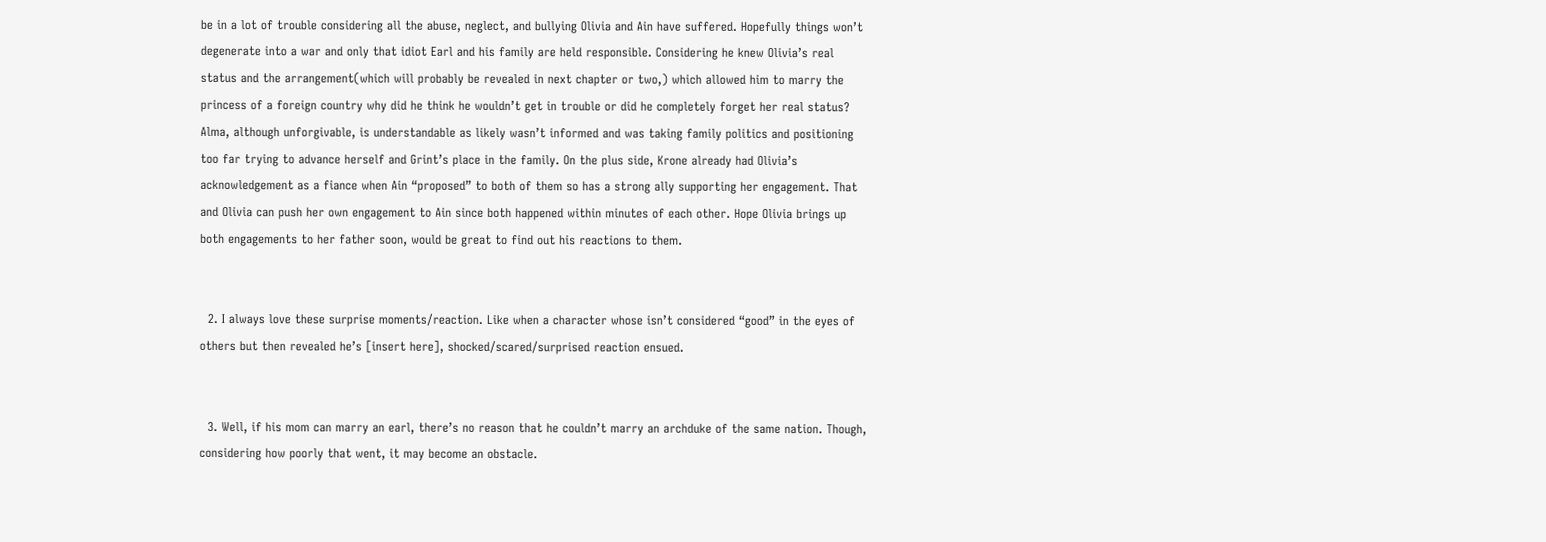be in a lot of trouble considering all the abuse, neglect, and bullying Olivia and Ain have suffered. Hopefully things won’t degenerate into a war and only that idiot Earl and his family are held responsible. Considering he knew Olivia’s real status and the arrangement(which will probably be revealed in next chapter or two,) which allowed him to marry the princess of a foreign country why did he think he wouldn’t get in trouble or did he completely forget her real status? Alma, although unforgivable, is understandable as likely wasn’t informed and was taking family politics and positioning too far trying to advance herself and Grint’s place in the family. On the plus side, Krone already had Olivia’s acknowledgement as a fiance when Ain “proposed” to both of them so has a strong ally supporting her engagement. That and Olivia can push her own engagement to Ain since both happened within minutes of each other. Hope Olivia brings up both engagements to her father soon, would be great to find out his reactions to them.


  2. I always love these surprise moments/reaction. Like when a character whose isn’t considered “good” in the eyes of others but then revealed he’s [insert here], shocked/scared/surprised reaction ensued.


  3. Well, if his mom can marry an earl, there’s no reason that he couldn’t marry an archduke of the same nation. Though, considering how poorly that went, it may become an obstacle.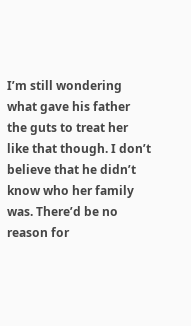I’m still wondering what gave his father the guts to treat her like that though. I don’t believe that he didn’t know who her family was. There’d be no reason for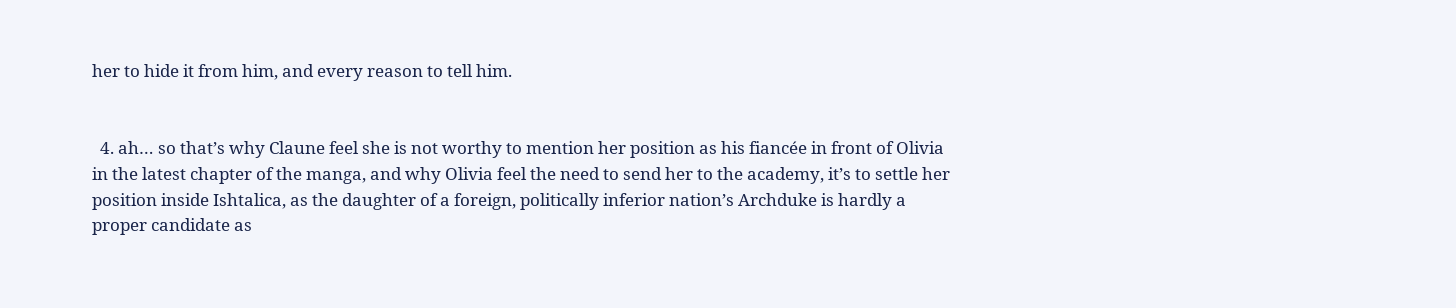her to hide it from him, and every reason to tell him.


  4. ah… so that’s why Claune feel she is not worthy to mention her position as his fiancée in front of Olivia in the latest chapter of the manga, and why Olivia feel the need to send her to the academy, it’s to settle her position inside Ishtalica, as the daughter of a foreign, politically inferior nation’s Archduke is hardly a proper candidate as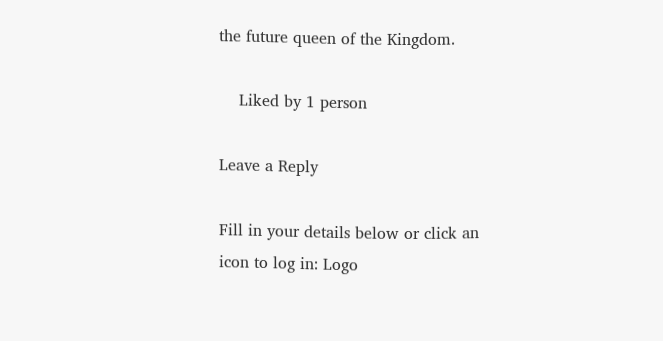the future queen of the Kingdom.

    Liked by 1 person

Leave a Reply

Fill in your details below or click an icon to log in: Logo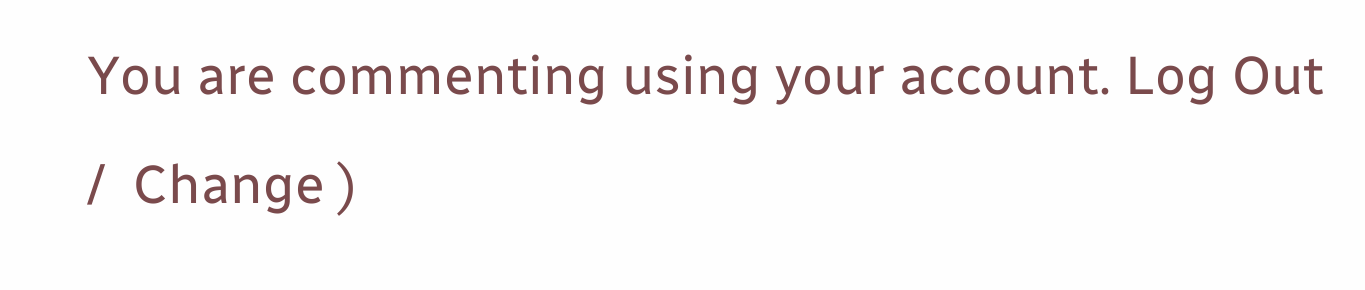You are commenting using your account. Log Out /  Change )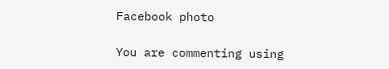Facebook photo

You are commenting using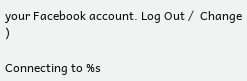your Facebook account. Log Out /  Change )

Connecting to %s